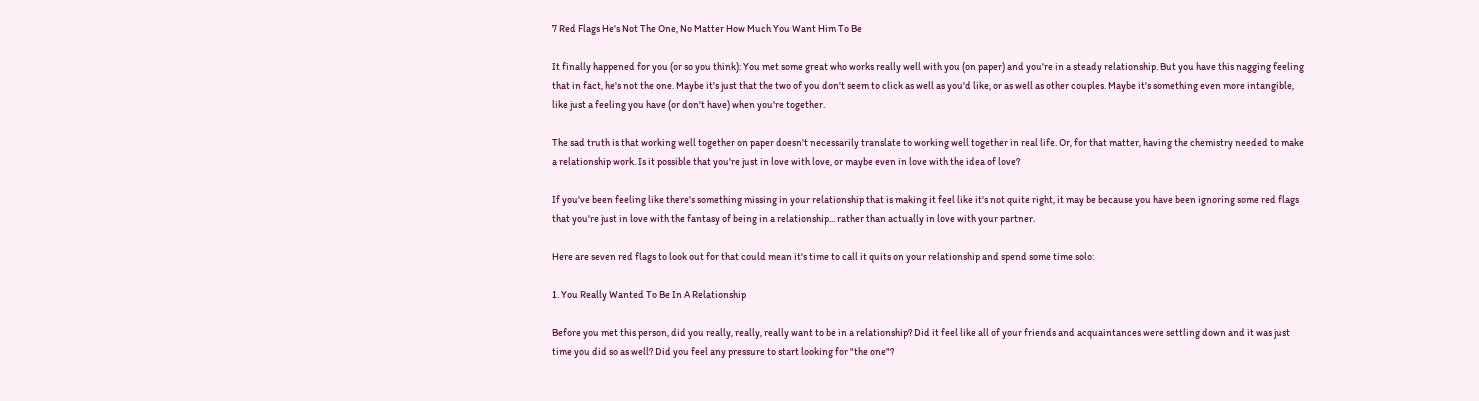7 Red Flags He's Not The One, No Matter How Much You Want Him To Be

It finally happened for you (or so you think): You met some great who works really well with you (on paper) and you're in a steady relationship. But you have this nagging feeling that in fact, he's not the one. Maybe it's just that the two of you don't seem to click as well as you'd like, or as well as other couples. Maybe it's something even more intangible, like just a feeling you have (or don't have) when you're together.

The sad truth is that working well together on paper doesn't necessarily translate to working well together in real life. Or, for that matter, having the chemistry needed to make a relationship work. Is it possible that you're just in love with love, or maybe even in love with the idea of love?

If you've been feeling like there's something missing in your relationship that is making it feel like it's not quite right, it may be because you have been ignoring some red flags that you're just in love with the fantasy of being in a relationship... rather than actually in love with your partner.

Here are seven red flags to look out for that could mean it's time to call it quits on your relationship and spend some time solo:

1. You Really Wanted To Be In A Relationship

Before you met this person, did you really, really, really want to be in a relationship? Did it feel like all of your friends and acquaintances were settling down and it was just time you did so as well? Did you feel any pressure to start looking for "the one"?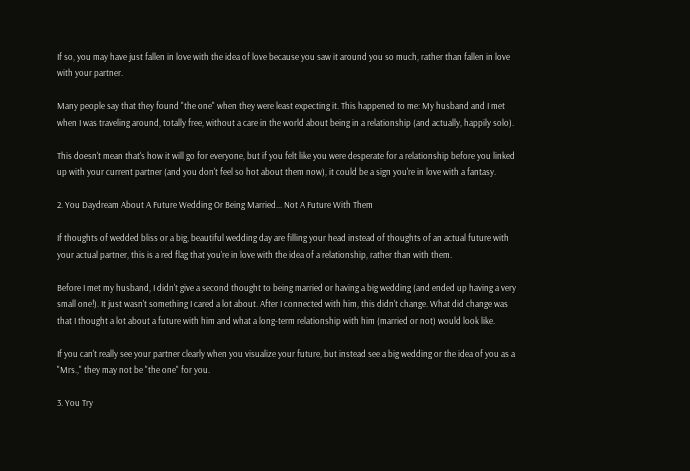If so, you may have just fallen in love with the idea of love because you saw it around you so much, rather than fallen in love with your partner.

Many people say that they found "the one" when they were least expecting it. This happened to me: My husband and I met when I was traveling around, totally free, without a care in the world about being in a relationship (and actually, happily solo).

This doesn't mean that's how it will go for everyone, but if you felt like you were desperate for a relationship before you linked up with your current partner (and you don't feel so hot about them now), it could be a sign you're in love with a fantasy.

2. You Daydream About A Future Wedding Or Being Married... Not A Future With Them

If thoughts of wedded bliss or a big, beautiful wedding day are filling your head instead of thoughts of an actual future with your actual partner, this is a red flag that you're in love with the idea of a relationship, rather than with them.

Before I met my husband, I didn't give a second thought to being married or having a big wedding (and ended up having a very small one!). It just wasn't something I cared a lot about. After I connected with him, this didn't change. What did change was that I thought a lot about a future with him and what a long-term relationship with him (married or not) would look like.

If you can't really see your partner clearly when you visualize your future, but instead see a big wedding or the idea of you as a "Mrs.," they may not be "the one" for you.

3. You Try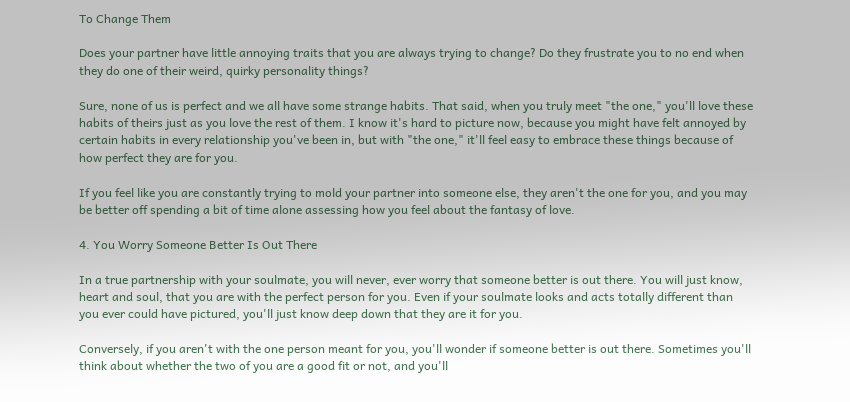To Change Them

Does your partner have little annoying traits that you are always trying to change? Do they frustrate you to no end when they do one of their weird, quirky personality things?

Sure, none of us is perfect and we all have some strange habits. That said, when you truly meet "the one," you'll love these habits of theirs just as you love the rest of them. I know it's hard to picture now, because you might have felt annoyed by certain habits in every relationship you've been in, but with "the one," it'll feel easy to embrace these things because of how perfect they are for you.

If you feel like you are constantly trying to mold your partner into someone else, they aren't the one for you, and you may be better off spending a bit of time alone assessing how you feel about the fantasy of love.

4. You Worry Someone Better Is Out There

In a true partnership with your soulmate, you will never, ever worry that someone better is out there. You will just know, heart and soul, that you are with the perfect person for you. Even if your soulmate looks and acts totally different than you ever could have pictured, you'll just know deep down that they are it for you.

Conversely, if you aren't with the one person meant for you, you'll wonder if someone better is out there. Sometimes you'll think about whether the two of you are a good fit or not, and you'll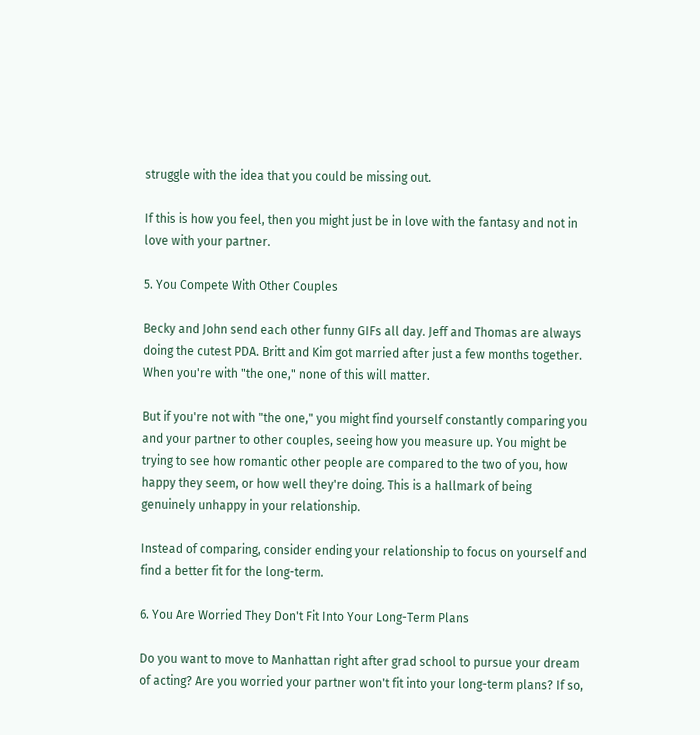struggle with the idea that you could be missing out.

If this is how you feel, then you might just be in love with the fantasy and not in love with your partner.

5. You Compete With Other Couples

Becky and John send each other funny GIFs all day. Jeff and Thomas are always doing the cutest PDA. Britt and Kim got married after just a few months together. When you're with "the one," none of this will matter.

But if you're not with "the one," you might find yourself constantly comparing you and your partner to other couples, seeing how you measure up. You might be trying to see how romantic other people are compared to the two of you, how happy they seem, or how well they're doing. This is a hallmark of being genuinely unhappy in your relationship.

Instead of comparing, consider ending your relationship to focus on yourself and find a better fit for the long-term.

6. You Are Worried They Don't Fit Into Your Long-Term Plans

Do you want to move to Manhattan right after grad school to pursue your dream of acting? Are you worried your partner won't fit into your long-term plans? If so,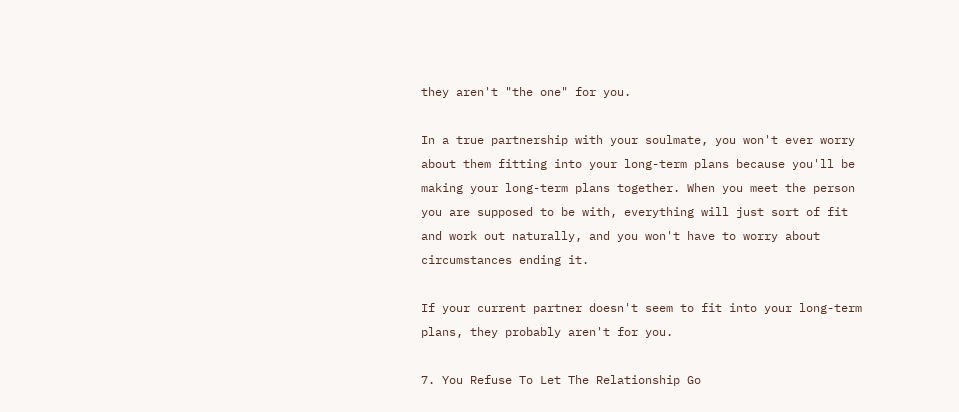they aren't "the one" for you.

In a true partnership with your soulmate, you won't ever worry about them fitting into your long-term plans because you'll be making your long-term plans together. When you meet the person you are supposed to be with, everything will just sort of fit and work out naturally, and you won't have to worry about circumstances ending it.

If your current partner doesn't seem to fit into your long-term plans, they probably aren't for you.

7. You Refuse To Let The Relationship Go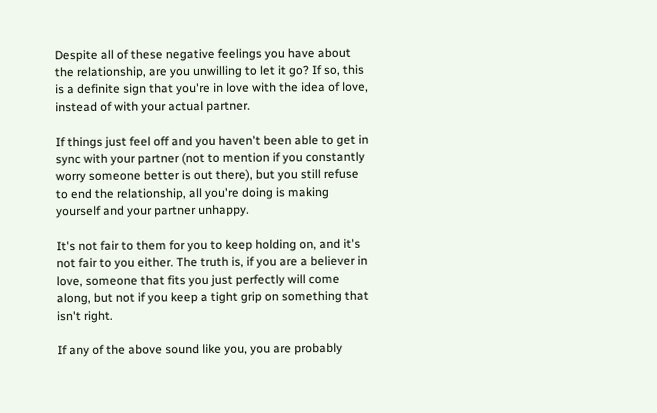Despite all of these negative feelings you have about the relationship, are you unwilling to let it go? If so, this is a definite sign that you're in love with the idea of love, instead of with your actual partner.

If things just feel off and you haven't been able to get in sync with your partner (not to mention if you constantly worry someone better is out there), but you still refuse to end the relationship, all you're doing is making yourself and your partner unhappy.

It's not fair to them for you to keep holding on, and it's not fair to you either. The truth is, if you are a believer in love, someone that fits you just perfectly will come along, but not if you keep a tight grip on something that isn't right.

If any of the above sound like you, you are probably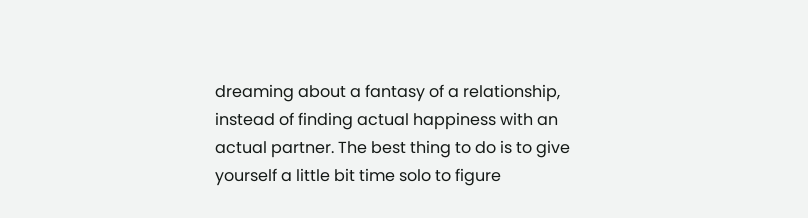dreaming about a fantasy of a relationship, instead of finding actual happiness with an actual partner. The best thing to do is to give yourself a little bit time solo to figure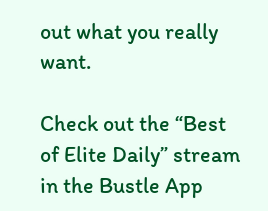out what you really want.

Check out the “Best of Elite Daily” stream in the Bustle App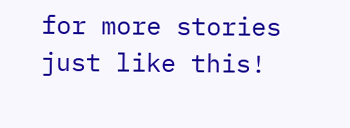for more stories just like this!